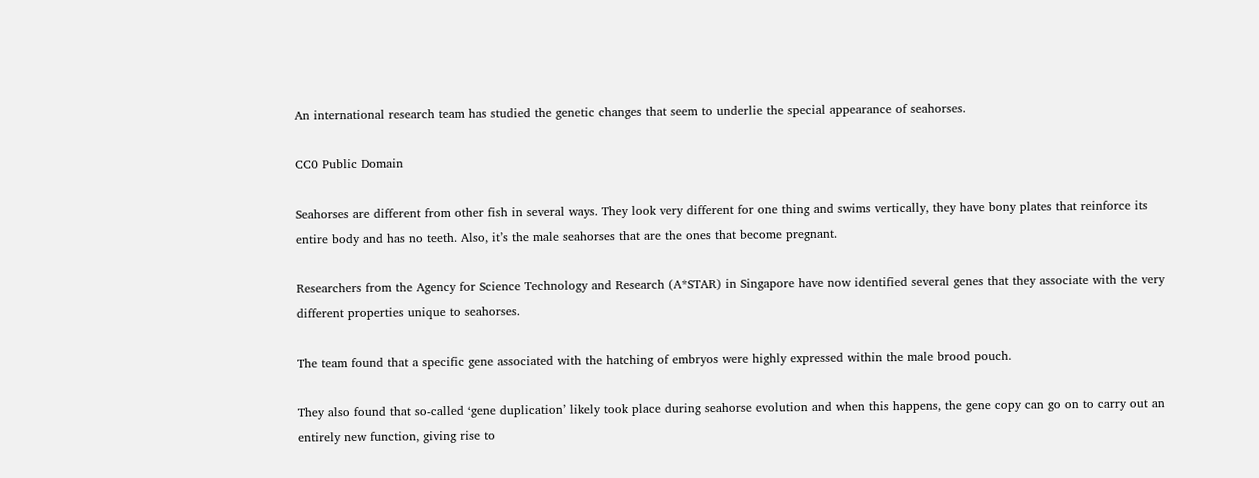An international research team has studied the genetic changes that seem to underlie the special appearance of seahorses.

CC0 Public Domain

Seahorses are different from other fish in several ways. They look very different for one thing and swims vertically, they have bony plates that reinforce its entire body and has no teeth. Also, it’s the male seahorses that are the ones that become pregnant.

Researchers from the Agency for Science Technology and Research (A*STAR) in Singapore have now identified several genes that they associate with the very different properties unique to seahorses.

The team found that a specific gene associated with the hatching of embryos were highly expressed within the male brood pouch.

They also found that so-called ‘gene duplication’ likely took place during seahorse evolution and when this happens, the gene copy can go on to carry out an entirely new function, giving rise to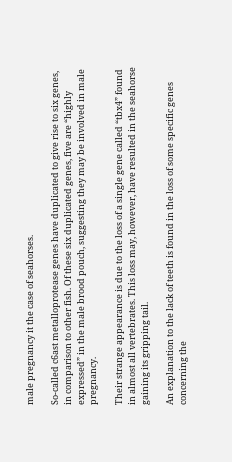male pregnancy it the case of seahorses.

So-called c6ast metalloprotease genes have duplicated to give rise to six genes, in comparison to other fish. Of these six duplicated genes, five are “highly expressed” in the male brood pouch, suggesting they may be involved in male pregnancy.

Their strange appearance is due to the loss of a single gene called “tbx4” found in almost all vertebrates. This loss may, however, have resulted in the seahorse gaining its gripping tail.

An explanation to the lack of teeth is found in the loss of some specific genes concerning the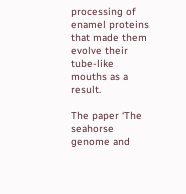processing of enamel proteins that made them evolve their tube-like mouths as a result.

The paper ‘The seahorse genome and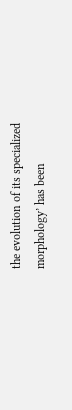the evolution of its specialized morphology’ has been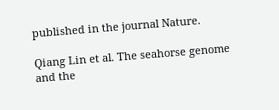published in the journal Nature.

Qiang Lin et al. The seahorse genome and the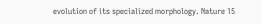evolution of its specialized morphology. Nature 15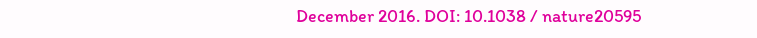December 2016. DOI: 10.1038 / nature20595